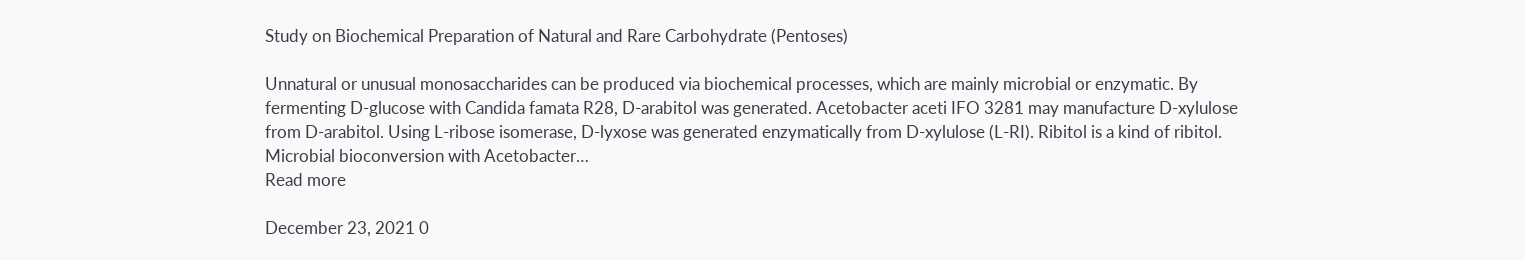Study on Biochemical Preparation of Natural and Rare Carbohydrate (Pentoses)

Unnatural or unusual monosaccharides can be produced via biochemical processes, which are mainly microbial or enzymatic. By fermenting D-glucose with Candida famata R28, D-arabitol was generated. Acetobacter aceti IFO 3281 may manufacture D-xylulose from D-arabitol. Using L-ribose isomerase, D-lyxose was generated enzymatically from D-xylulose (L-RI). Ribitol is a kind of ribitol.  Microbial bioconversion with Acetobacter…
Read more

December 23, 2021 0